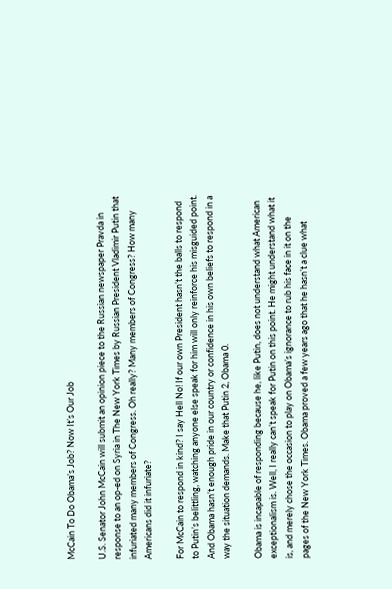McCain To Do Obama’s Job? Now It’s Our Job

U.S. Senator John McCain will submit an opinion piece to the Russian newspaper Pravda in response to an op-ed on Syria in The New York Times by Russian President Vladimir Putin that infuriated many members of Congress. Oh really? Many members of Congress? How many Americans did it infuriate?

For McCain to respond in kind? I say Hell No! If our own President hasn’t the balls to respond to Putin’s belittling, watching anyone else speak for him will only reinforce his misguided point. And Obama hasn’t enough pride in our country or confidence in his own beliefs to respond in a way the situation demands. Make that Putin 2, Obama 0.

Obama is incapable of responding because he, like Putin, does not understand what American exceptionalism is. Well, I really can’t speak for Putin on this point. He might understand what it is, and merely chose the occasion to play on Obama’s ignorance to rub his face in it on the pages of the New York Times. Obama proved a few years ago that he hasn’t a clue what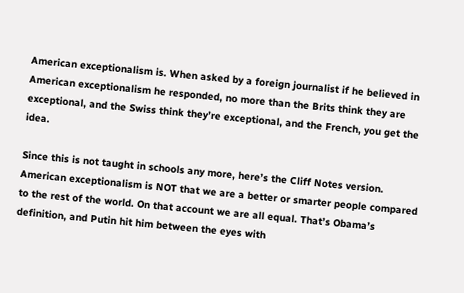American exceptionalism is. When asked by a foreign journalist if he believed in American exceptionalism he responded, no more than the Brits think they are exceptional, and the Swiss think they’re exceptional, and the French, you get the idea.

Since this is not taught in schools any more, here’s the Cliff Notes version. American exceptionalism is NOT that we are a better or smarter people compared to the rest of the world. On that account we are all equal. That’s Obama’s definition, and Putin hit him between the eyes with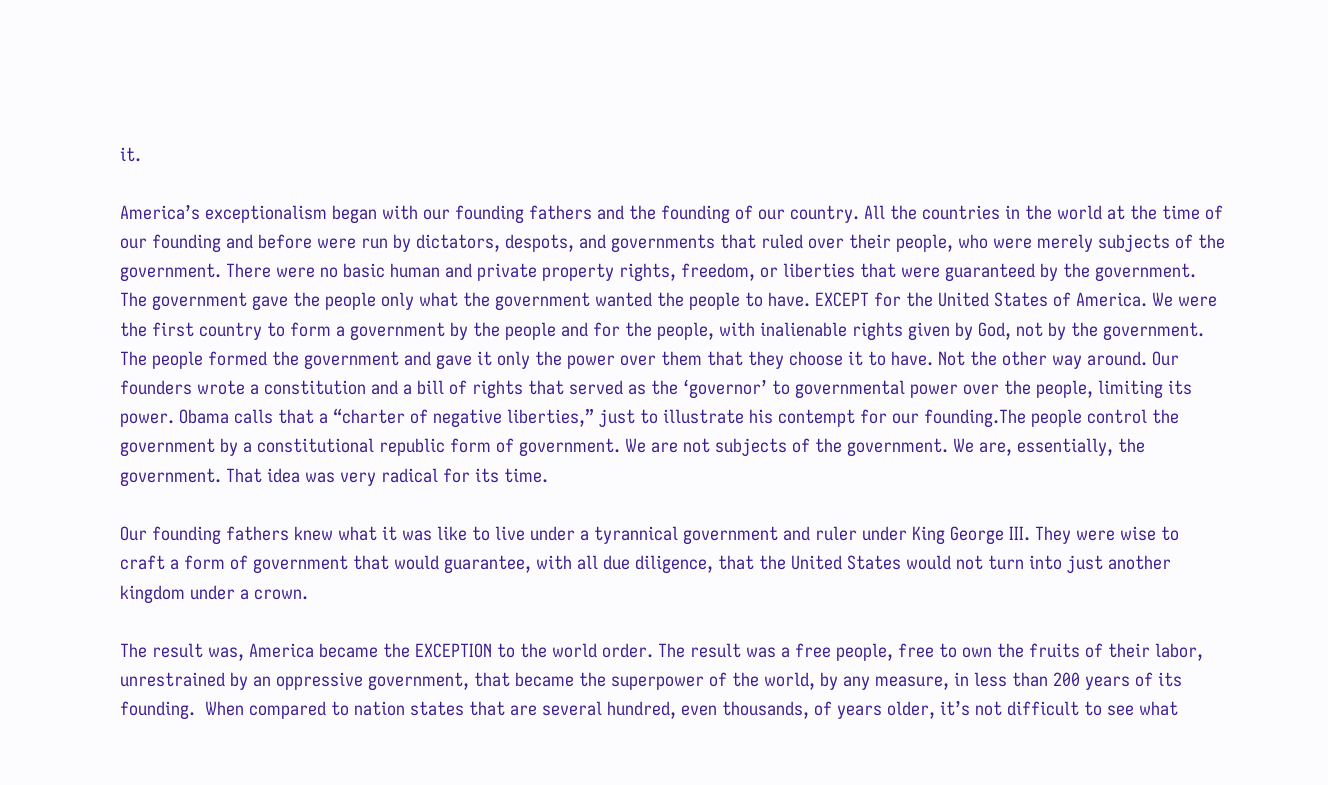it.

America’s exceptionalism began with our founding fathers and the founding of our country. All the countries in the world at the time of our founding and before were run by dictators, despots, and governments that ruled over their people, who were merely subjects of the government. There were no basic human and private property rights, freedom, or liberties that were guaranteed by the government. The government gave the people only what the government wanted the people to have. EXCEPT for the United States of America. We were the first country to form a government by the people and for the people, with inalienable rights given by God, not by the government. The people formed the government and gave it only the power over them that they choose it to have. Not the other way around. Our founders wrote a constitution and a bill of rights that served as the ‘governor’ to governmental power over the people, limiting its power. Obama calls that a “charter of negative liberties,” just to illustrate his contempt for our founding.The people control the government by a constitutional republic form of government. We are not subjects of the government. We are, essentially, the government. That idea was very radical for its time.

Our founding fathers knew what it was like to live under a tyrannical government and ruler under King George III. They were wise to craft a form of government that would guarantee, with all due diligence, that the United States would not turn into just another kingdom under a crown.

The result was, America became the EXCEPTION to the world order. The result was a free people, free to own the fruits of their labor, unrestrained by an oppressive government, that became the superpower of the world, by any measure, in less than 200 years of its founding.  When compared to nation states that are several hundred, even thousands, of years older, it’s not difficult to see what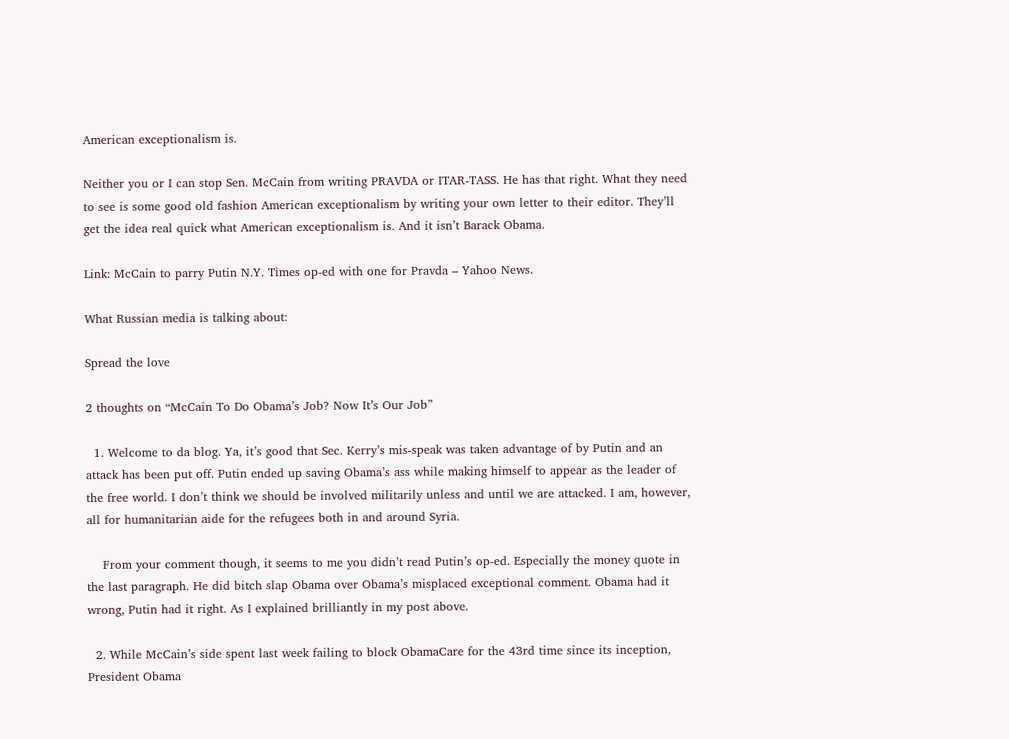American exceptionalism is.

Neither you or I can stop Sen. McCain from writing PRAVDA or ITAR-TASS. He has that right. What they need to see is some good old fashion American exceptionalism by writing your own letter to their editor. They’ll get the idea real quick what American exceptionalism is. And it isn’t Barack Obama.

Link: McCain to parry Putin N.Y. Times op-ed with one for Pravda – Yahoo News.

What Russian media is talking about:

Spread the love

2 thoughts on “McCain To Do Obama’s Job? Now It’s Our Job”

  1. Welcome to da blog. Ya, it’s good that Sec. Kerry’s mis-speak was taken advantage of by Putin and an attack has been put off. Putin ended up saving Obama’s ass while making himself to appear as the leader of the free world. I don’t think we should be involved militarily unless and until we are attacked. I am, however, all for humanitarian aide for the refugees both in and around Syria.

    From your comment though, it seems to me you didn’t read Putin’s op-ed. Especially the money quote in the last paragraph. He did bitch slap Obama over Obama’s misplaced exceptional comment. Obama had it wrong, Putin had it right. As I explained brilliantly in my post above.

  2. While McCain’s side spent last week failing to block ObamaCare for the 43rd time since its inception, President Obama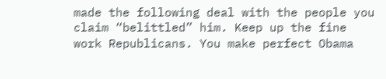made the following deal with the people you claim “belittled” him. Keep up the fine work Republicans. You make perfect Obama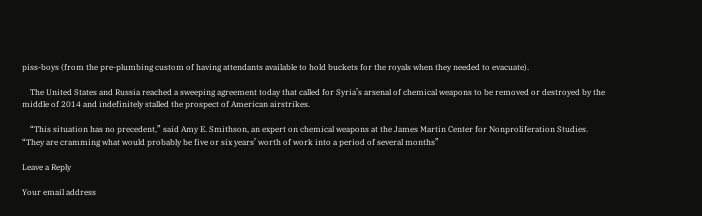piss-boys (from the pre-plumbing custom of having attendants available to hold buckets for the royals when they needed to evacuate).

    The United States and Russia reached a sweeping agreement today that called for Syria’s arsenal of chemical weapons to be removed or destroyed by the middle of 2014 and indefinitely stalled the prospect of American airstrikes.

    “This situation has no precedent,” said Amy E. Smithson, an expert on chemical weapons at the James Martin Center for Nonproliferation Studies. “They are cramming what would probably be five or six years’ worth of work into a period of several months”

Leave a Reply

Your email address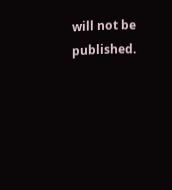will not be published.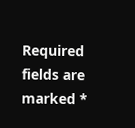Required fields are marked *